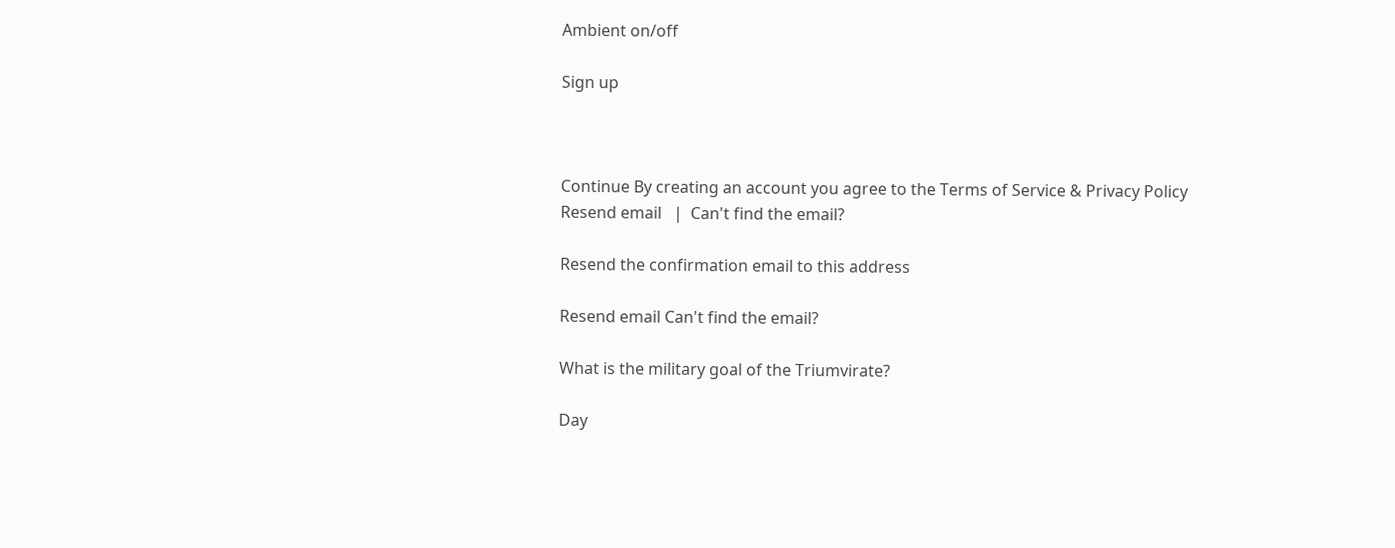Ambient on/off

Sign up



Continue By creating an account you agree to the Terms of Service & Privacy Policy
Resend email   |  Can't find the email?

Resend the confirmation email to this address

Resend email Can't find the email?

What is the military goal of the Triumvirate?

Day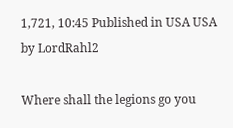1,721, 10:45 Published in USA USA by LordRahl2

Where shall the legions go you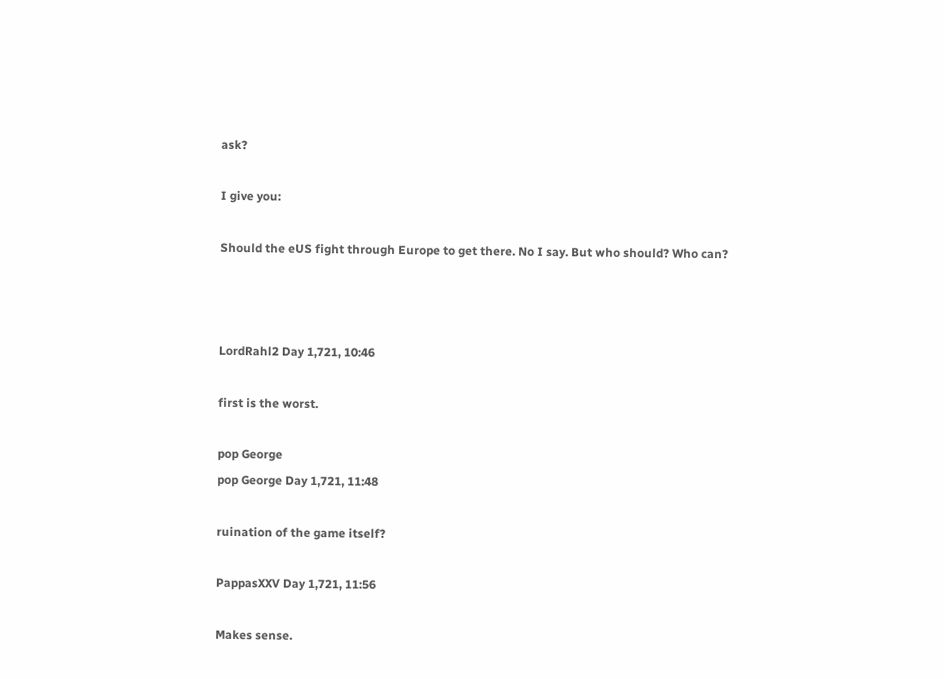ask?

I give you:

Should the eUS fight through Europe to get there. No I say. But who should? Who can?



LordRahl2 Day 1,721, 10:46

first is the worst.

pop George
pop George Day 1,721, 11:48

ruination of the game itself?

PappasXXV Day 1,721, 11:56

Makes sense.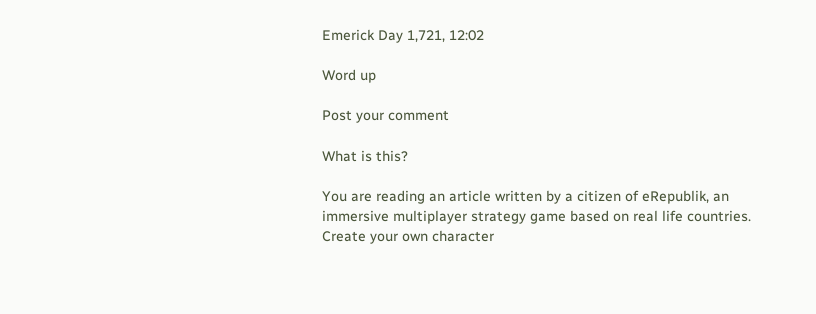Emerick Day 1,721, 12:02

Word up

Post your comment

What is this?

You are reading an article written by a citizen of eRepublik, an immersive multiplayer strategy game based on real life countries. Create your own character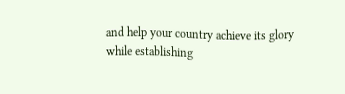and help your country achieve its glory while establishing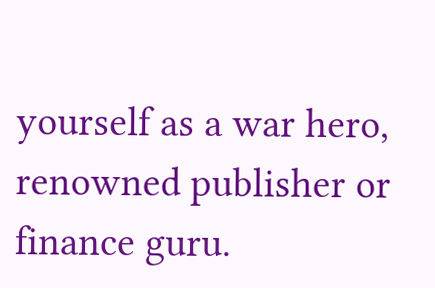yourself as a war hero, renowned publisher or finance guru.